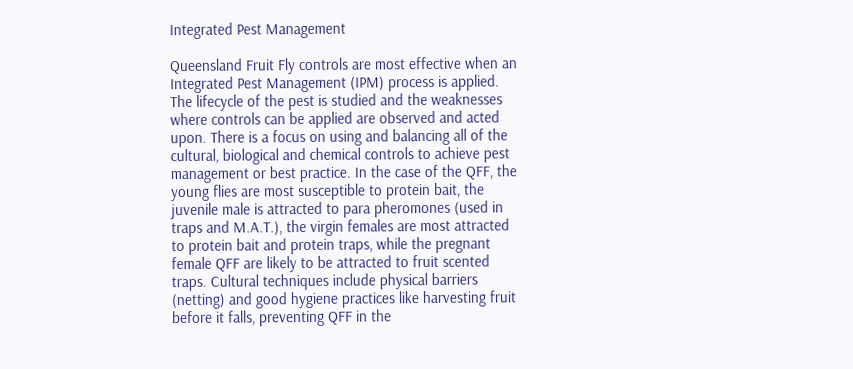Integrated Pest Management

Queensland Fruit Fly controls are most effective when an Integrated Pest Management (IPM) process is applied. The lifecycle of the pest is studied and the weaknesses where controls can be applied are observed and acted upon. There is a focus on using and balancing all of the cultural, biological and chemical controls to achieve pest management or best practice. In the case of the QFF, the young flies are most susceptible to protein bait, the juvenile male is attracted to para pheromones (used in traps and M.A.T.), the virgin females are most attracted to protein bait and protein traps, while the pregnant female QFF are likely to be attracted to fruit scented traps. Cultural techniques include physical barriers (netting) and good hygiene practices like harvesting fruit before it falls, preventing QFF in the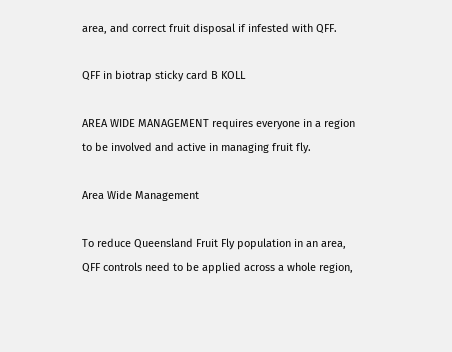area, and correct fruit disposal if infested with QFF.

QFF in biotrap sticky card B KOLL

AREA WIDE MANAGEMENT requires everyone in a region to be involved and active in managing fruit fly.

Area Wide Management

To reduce Queensland Fruit Fly population in an area, QFF controls need to be applied across a whole region,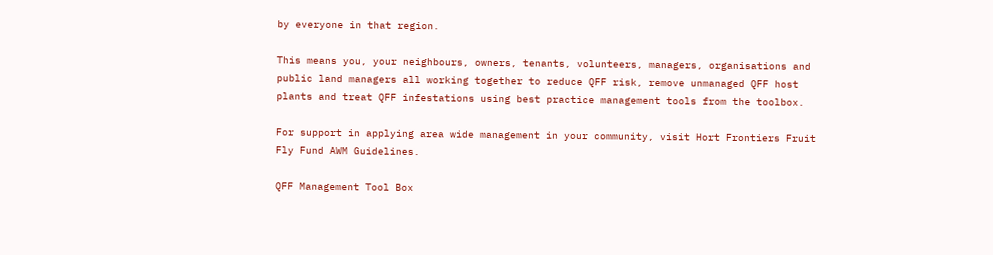by everyone in that region.

This means you, your neighbours, owners, tenants, volunteers, managers, organisations and public land managers all working together to reduce QFF risk, remove unmanaged QFF host plants and treat QFF infestations using best practice management tools from the toolbox.

For support in applying area wide management in your community, visit Hort Frontiers Fruit Fly Fund AWM Guidelines.

QFF Management Tool Box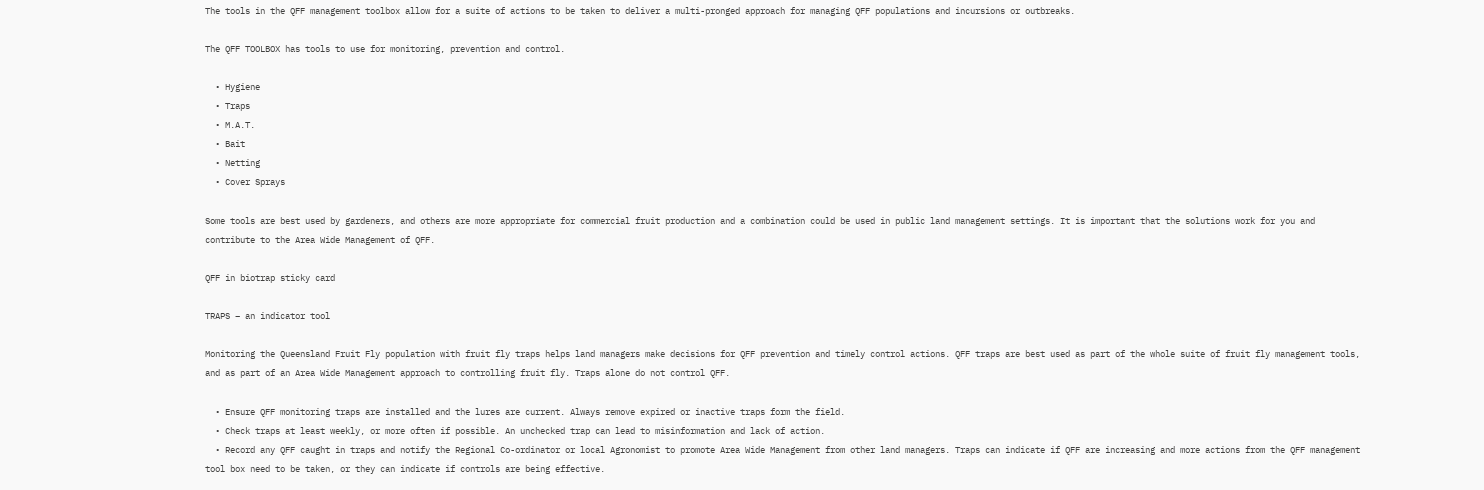The tools in the QFF management toolbox allow for a suite of actions to be taken to deliver a multi-pronged approach for managing QFF populations and incursions or outbreaks.

The QFF TOOLBOX has tools to use for monitoring, prevention and control.

  • Hygiene
  • Traps
  • M.A.T.
  • Bait
  • Netting
  • Cover Sprays

Some tools are best used by gardeners, and others are more appropriate for commercial fruit production and a combination could be used in public land management settings. It is important that the solutions work for you and contribute to the Area Wide Management of QFF.

QFF in biotrap sticky card

TRAPS – an indicator tool

Monitoring the Queensland Fruit Fly population with fruit fly traps helps land managers make decisions for QFF prevention and timely control actions. QFF traps are best used as part of the whole suite of fruit fly management tools, and as part of an Area Wide Management approach to controlling fruit fly. Traps alone do not control QFF.

  • Ensure QFF monitoring traps are installed and the lures are current. Always remove expired or inactive traps form the field.
  • Check traps at least weekly, or more often if possible. An unchecked trap can lead to misinformation and lack of action.
  • Record any QFF caught in traps and notify the Regional Co-ordinator or local Agronomist to promote Area Wide Management from other land managers. Traps can indicate if QFF are increasing and more actions from the QFF management tool box need to be taken, or they can indicate if controls are being effective.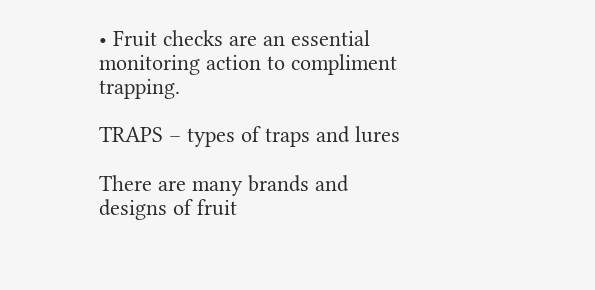• Fruit checks are an essential monitoring action to compliment trapping.

TRAPS – types of traps and lures

There are many brands and designs of fruit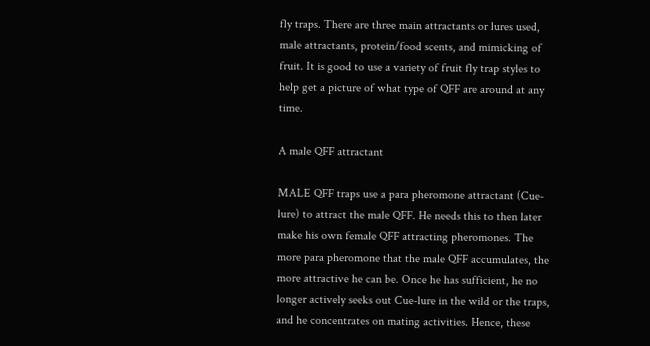fly traps. There are three main attractants or lures used, male attractants, protein/food scents, and mimicking of fruit. It is good to use a variety of fruit fly trap styles to help get a picture of what type of QFF are around at any time.

A male QFF attractant

MALE QFF traps use a para pheromone attractant (Cue-lure) to attract the male QFF. He needs this to then later make his own female QFF attracting pheromones. The more para pheromone that the male QFF accumulates, the more attractive he can be. Once he has sufficient, he no longer actively seeks out Cue-lure in the wild or the traps, and he concentrates on mating activities. Hence, these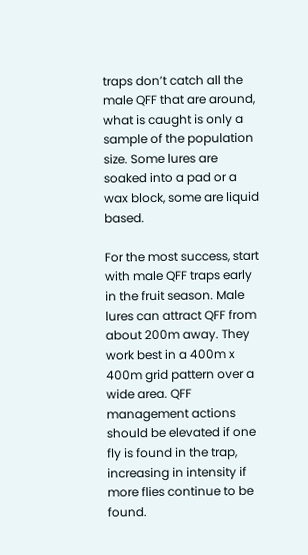traps don’t catch all the male QFF that are around, what is caught is only a sample of the population size. Some lures are soaked into a pad or a wax block, some are liquid based.

For the most success, start with male QFF traps early in the fruit season. Male lures can attract QFF from about 200m away. They work best in a 400m x 400m grid pattern over a wide area. QFF management actions should be elevated if one fly is found in the trap, increasing in intensity if more flies continue to be found.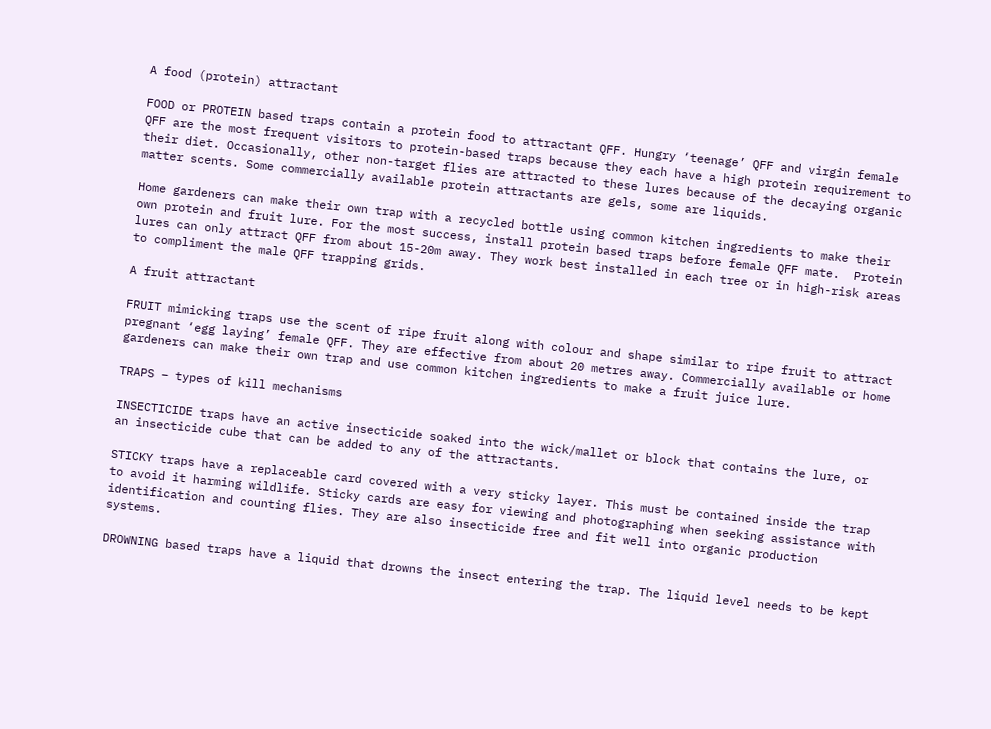A food (protein) attractant

FOOD or PROTEIN based traps contain a protein food to attractant QFF. Hungry ‘teenage’ QFF and virgin female QFF are the most frequent visitors to protein-based traps because they each have a high protein requirement to their diet. Occasionally, other non-target flies are attracted to these lures because of the decaying organic matter scents. Some commercially available protein attractants are gels, some are liquids.

Home gardeners can make their own trap with a recycled bottle using common kitchen ingredients to make their own protein and fruit lure. For the most success, install protein based traps before female QFF mate.  Protein lures can only attract QFF from about 15-20m away. They work best installed in each tree or in high-risk areas to compliment the male QFF trapping grids.

A fruit attractant

FRUIT mimicking traps use the scent of ripe fruit along with colour and shape similar to ripe fruit to attract pregnant ‘egg laying’ female QFF. They are effective from about 20 metres away. Commercially available or home gardeners can make their own trap and use common kitchen ingredients to make a fruit juice lure.

TRAPS – types of kill mechanisms

INSECTICIDE traps have an active insecticide soaked into the wick/mallet or block that contains the lure, or an insecticide cube that can be added to any of the attractants.

STICKY traps have a replaceable card covered with a very sticky layer. This must be contained inside the trap to avoid it harming wildlife. Sticky cards are easy for viewing and photographing when seeking assistance with identification and counting flies. They are also insecticide free and fit well into organic production systems.

DROWNING based traps have a liquid that drowns the insect entering the trap. The liquid level needs to be kept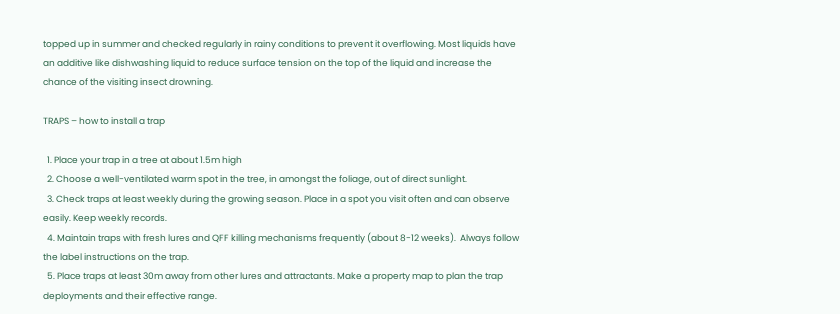topped up in summer and checked regularly in rainy conditions to prevent it overflowing. Most liquids have an additive like dishwashing liquid to reduce surface tension on the top of the liquid and increase the chance of the visiting insect drowning.

TRAPS – how to install a trap

  1. Place your trap in a tree at about 1.5m high
  2. Choose a well-ventilated warm spot in the tree, in amongst the foliage, out of direct sunlight.
  3. Check traps at least weekly during the growing season. Place in a spot you visit often and can observe easily. Keep weekly records.
  4. Maintain traps with fresh lures and QFF killing mechanisms frequently (about 8-12 weeks).  Always follow the label instructions on the trap.
  5. Place traps at least 30m away from other lures and attractants. Make a property map to plan the trap deployments and their effective range.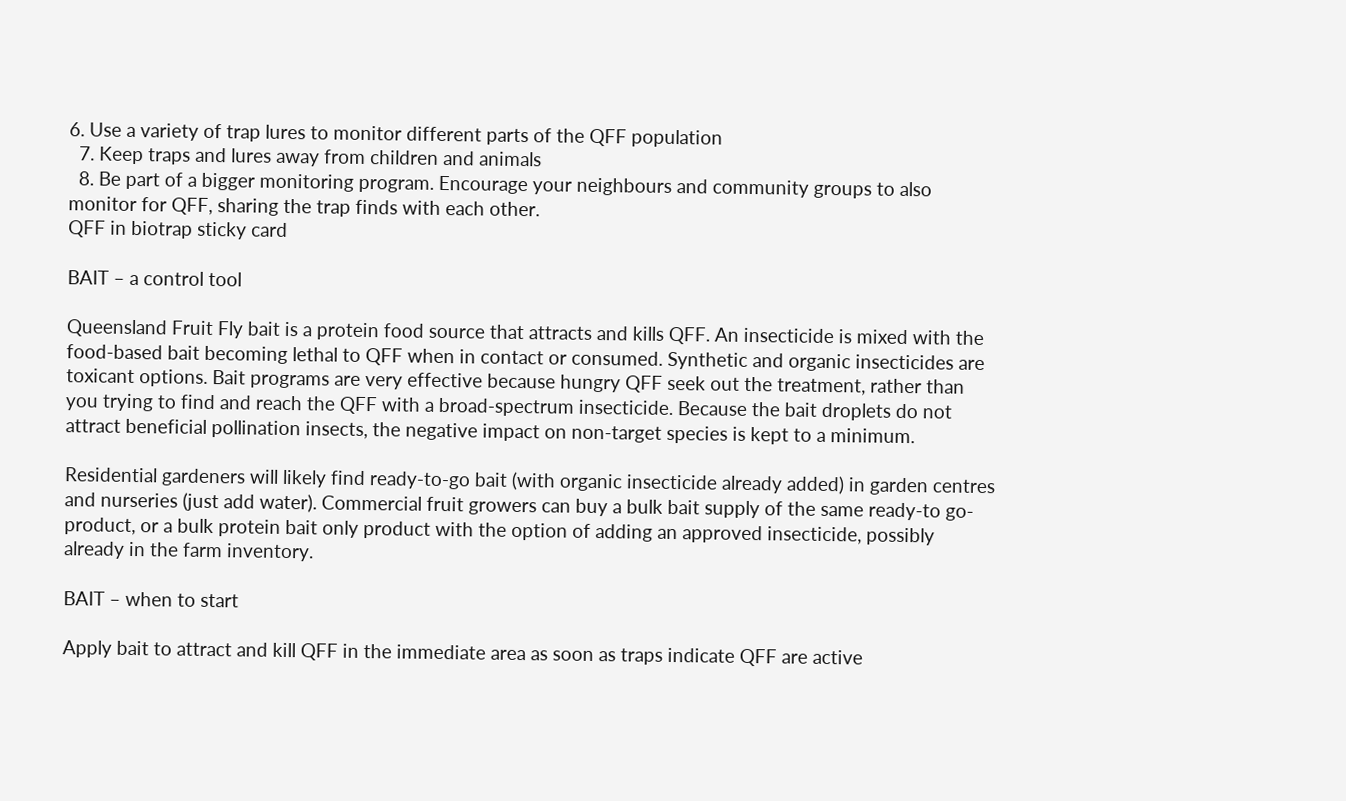6. Use a variety of trap lures to monitor different parts of the QFF population
  7. Keep traps and lures away from children and animals
  8. Be part of a bigger monitoring program. Encourage your neighbours and community groups to also monitor for QFF, sharing the trap finds with each other.
QFF in biotrap sticky card

BAIT – a control tool

Queensland Fruit Fly bait is a protein food source that attracts and kills QFF. An insecticide is mixed with the food-based bait becoming lethal to QFF when in contact or consumed. Synthetic and organic insecticides are toxicant options. Bait programs are very effective because hungry QFF seek out the treatment, rather than you trying to find and reach the QFF with a broad-spectrum insecticide. Because the bait droplets do not attract beneficial pollination insects, the negative impact on non-target species is kept to a minimum.

Residential gardeners will likely find ready-to-go bait (with organic insecticide already added) in garden centres and nurseries (just add water). Commercial fruit growers can buy a bulk bait supply of the same ready-to go-product, or a bulk protein bait only product with the option of adding an approved insecticide, possibly already in the farm inventory.

BAIT – when to start

Apply bait to attract and kill QFF in the immediate area as soon as traps indicate QFF are active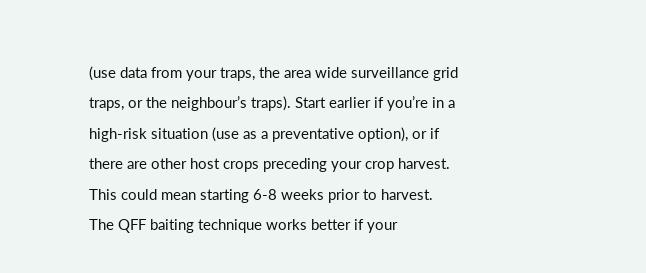(use data from your traps, the area wide surveillance grid traps, or the neighbour’s traps). Start earlier if you’re in a high-risk situation (use as a preventative option), or if there are other host crops preceding your crop harvest. This could mean starting 6-8 weeks prior to harvest. The QFF baiting technique works better if your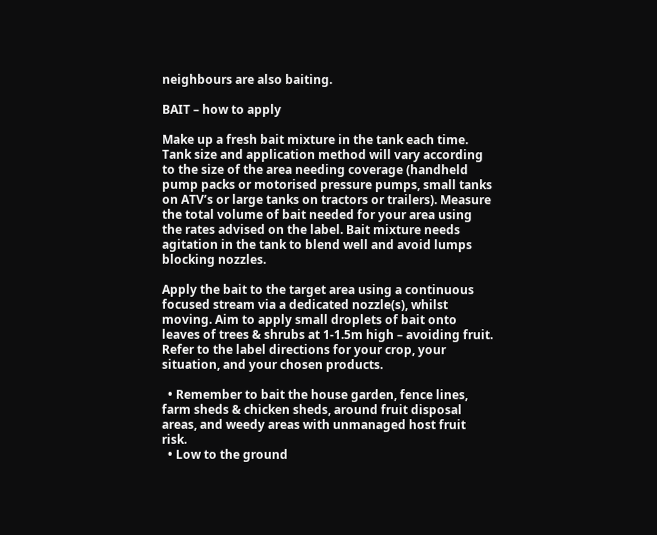neighbours are also baiting.

BAIT – how to apply

Make up a fresh bait mixture in the tank each time. Tank size and application method will vary according to the size of the area needing coverage (handheld pump packs or motorised pressure pumps, small tanks on ATV’s or large tanks on tractors or trailers). Measure the total volume of bait needed for your area using the rates advised on the label. Bait mixture needs agitation in the tank to blend well and avoid lumps blocking nozzles.

Apply the bait to the target area using a continuous focused stream via a dedicated nozzle(s), whilst moving. Aim to apply small droplets of bait onto leaves of trees & shrubs at 1-1.5m high – avoiding fruit. Refer to the label directions for your crop, your situation, and your chosen products.

  • Remember to bait the house garden, fence lines, farm sheds & chicken sheds, around fruit disposal areas, and weedy areas with unmanaged host fruit risk.
  • Low to the ground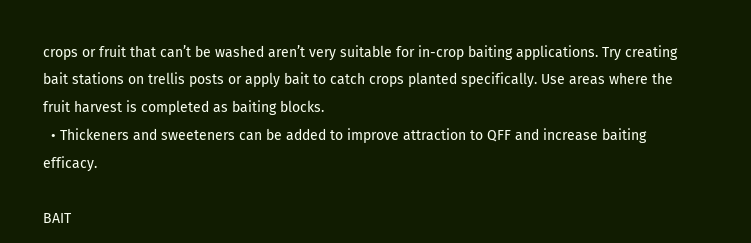crops or fruit that can’t be washed aren’t very suitable for in-crop baiting applications. Try creating bait stations on trellis posts or apply bait to catch crops planted specifically. Use areas where the fruit harvest is completed as baiting blocks.
  • Thickeners and sweeteners can be added to improve attraction to QFF and increase baiting efficacy.

BAIT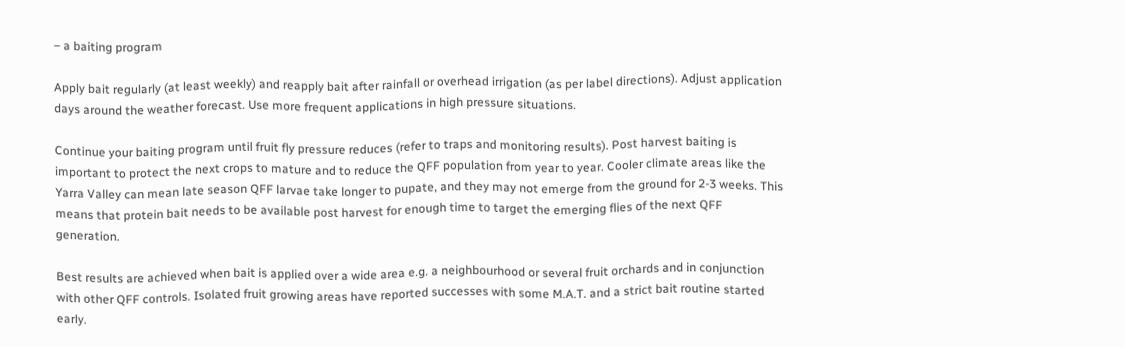– a baiting program

Apply bait regularly (at least weekly) and reapply bait after rainfall or overhead irrigation (as per label directions). Adjust application days around the weather forecast. Use more frequent applications in high pressure situations.

Continue your baiting program until fruit fly pressure reduces (refer to traps and monitoring results). Post harvest baiting is important to protect the next crops to mature and to reduce the QFF population from year to year. Cooler climate areas like the Yarra Valley can mean late season QFF larvae take longer to pupate, and they may not emerge from the ground for 2-3 weeks. This means that protein bait needs to be available post harvest for enough time to target the emerging flies of the next QFF generation.

Best results are achieved when bait is applied over a wide area e.g. a neighbourhood or several fruit orchards and in conjunction with other QFF controls. Isolated fruit growing areas have reported successes with some M.A.T. and a strict bait routine started early.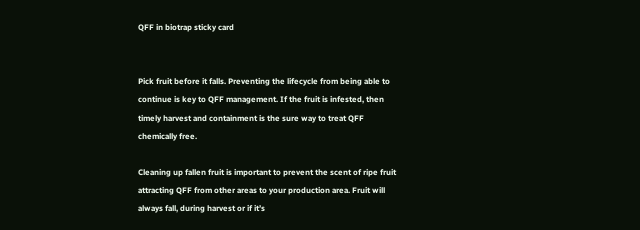QFF in biotrap sticky card


Pick fruit before it falls. Preventing the lifecycle from being able to continue is key to QFF management. If the fruit is infested, then timely harvest and containment is the sure way to treat QFF chemically free.

Cleaning up fallen fruit is important to prevent the scent of ripe fruit attracting QFF from other areas to your production area. Fruit will always fall, during harvest or if it’s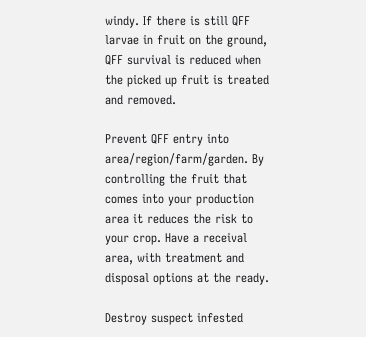windy. If there is still QFF larvae in fruit on the ground, QFF survival is reduced when the picked up fruit is treated and removed.

Prevent QFF entry into area/region/farm/garden. By controlling the fruit that comes into your production area it reduces the risk to your crop. Have a receival area, with treatment and disposal options at the ready.

Destroy suspect infested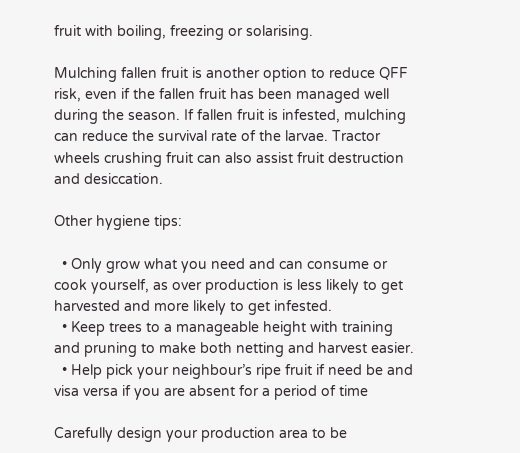fruit with boiling, freezing or solarising.

Mulching fallen fruit is another option to reduce QFF risk, even if the fallen fruit has been managed well during the season. If fallen fruit is infested, mulching can reduce the survival rate of the larvae. Tractor wheels crushing fruit can also assist fruit destruction and desiccation.

Other hygiene tips:

  • Only grow what you need and can consume or cook yourself, as over production is less likely to get harvested and more likely to get infested.
  • Keep trees to a manageable height with training and pruning to make both netting and harvest easier.
  • Help pick your neighbour’s ripe fruit if need be and visa versa if you are absent for a period of time

Carefully design your production area to be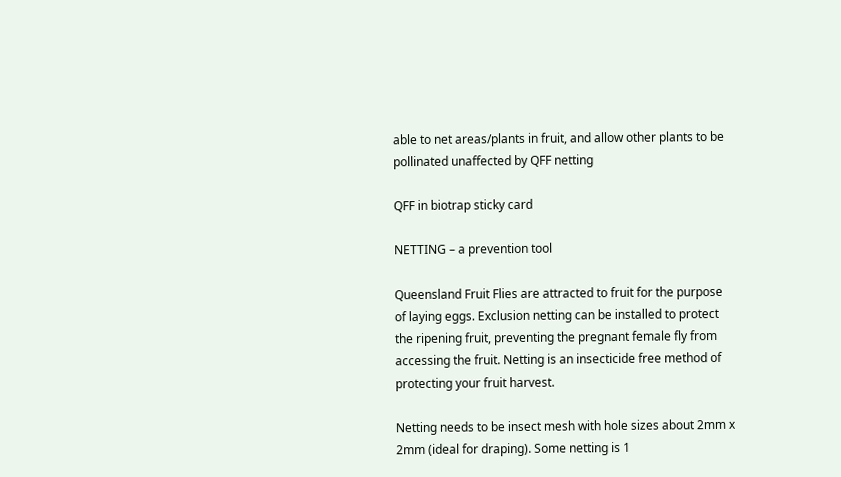able to net areas/plants in fruit, and allow other plants to be pollinated unaffected by QFF netting

QFF in biotrap sticky card

NETTING – a prevention tool

Queensland Fruit Flies are attracted to fruit for the purpose of laying eggs. Exclusion netting can be installed to protect the ripening fruit, preventing the pregnant female fly from accessing the fruit. Netting is an insecticide free method of protecting your fruit harvest.

Netting needs to be insect mesh with hole sizes about 2mm x 2mm (ideal for draping). Some netting is 1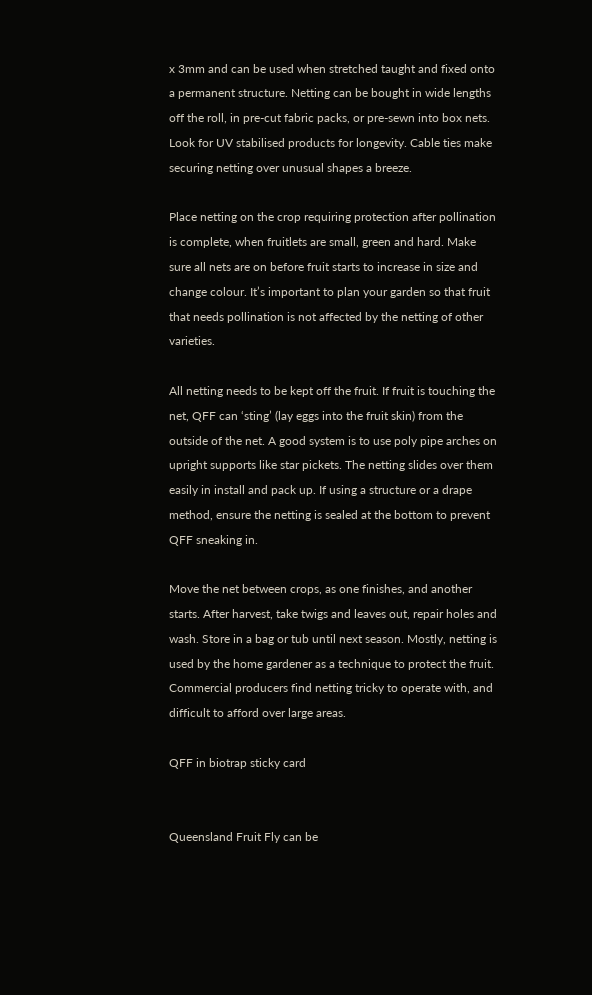x 3mm and can be used when stretched taught and fixed onto a permanent structure. Netting can be bought in wide lengths off the roll, in pre-cut fabric packs, or pre-sewn into box nets. Look for UV stabilised products for longevity. Cable ties make securing netting over unusual shapes a breeze.

Place netting on the crop requiring protection after pollination is complete, when fruitlets are small, green and hard. Make sure all nets are on before fruit starts to increase in size and change colour. It’s important to plan your garden so that fruit that needs pollination is not affected by the netting of other varieties.

All netting needs to be kept off the fruit. If fruit is touching the net, QFF can ‘sting’ (lay eggs into the fruit skin) from the outside of the net. A good system is to use poly pipe arches on upright supports like star pickets. The netting slides over them easily in install and pack up. If using a structure or a drape method, ensure the netting is sealed at the bottom to prevent QFF sneaking in.

Move the net between crops, as one finishes, and another starts. After harvest, take twigs and leaves out, repair holes and wash. Store in a bag or tub until next season. Mostly, netting is used by the home gardener as a technique to protect the fruit. Commercial producers find netting tricky to operate with, and difficult to afford over large areas.

QFF in biotrap sticky card


Queensland Fruit Fly can be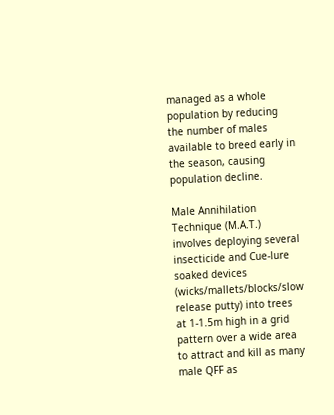managed as a whole population by reducing the number of males available to breed early in the season, causing population decline.

Male Annihilation Technique (M.A.T.) involves deploying several insecticide and Cue-lure soaked devices (wicks/mallets/blocks/slow release putty) into trees at 1-1.5m high in a grid pattern over a wide area to attract and kill as many male QFF as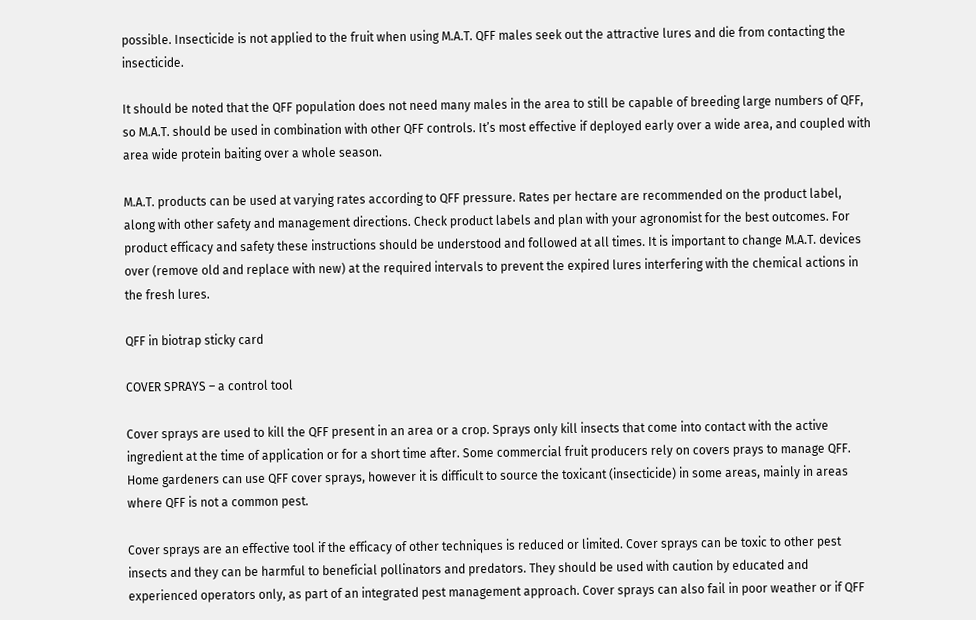possible. Insecticide is not applied to the fruit when using M.A.T. QFF males seek out the attractive lures and die from contacting the insecticide.

It should be noted that the QFF population does not need many males in the area to still be capable of breeding large numbers of QFF, so M.A.T. should be used in combination with other QFF controls. It’s most effective if deployed early over a wide area, and coupled with area wide protein baiting over a whole season.

M.A.T. products can be used at varying rates according to QFF pressure. Rates per hectare are recommended on the product label, along with other safety and management directions. Check product labels and plan with your agronomist for the best outcomes. For product efficacy and safety these instructions should be understood and followed at all times. It is important to change M.A.T. devices over (remove old and replace with new) at the required intervals to prevent the expired lures interfering with the chemical actions in the fresh lures.

QFF in biotrap sticky card

COVER SPRAYS – a control tool

Cover sprays are used to kill the QFF present in an area or a crop. Sprays only kill insects that come into contact with the active ingredient at the time of application or for a short time after. Some commercial fruit producers rely on covers prays to manage QFF. Home gardeners can use QFF cover sprays, however it is difficult to source the toxicant (insecticide) in some areas, mainly in areas where QFF is not a common pest.

Cover sprays are an effective tool if the efficacy of other techniques is reduced or limited. Cover sprays can be toxic to other pest insects and they can be harmful to beneficial pollinators and predators. They should be used with caution by educated and experienced operators only, as part of an integrated pest management approach. Cover sprays can also fail in poor weather or if QFF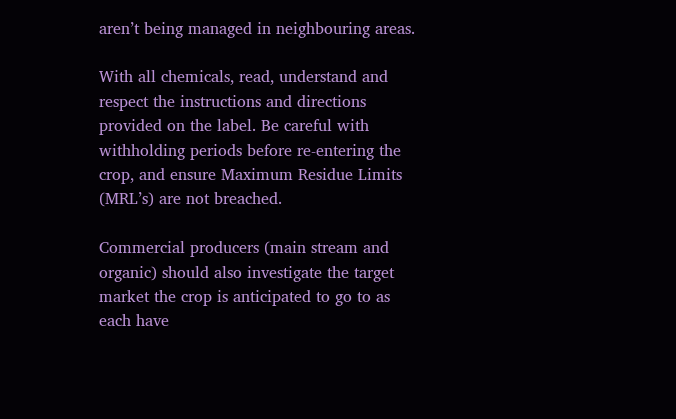aren’t being managed in neighbouring areas.

With all chemicals, read, understand and respect the instructions and directions provided on the label. Be careful with withholding periods before re-entering the crop, and ensure Maximum Residue Limits (MRL’s) are not breached.

Commercial producers (main stream and organic) should also investigate the target market the crop is anticipated to go to as each have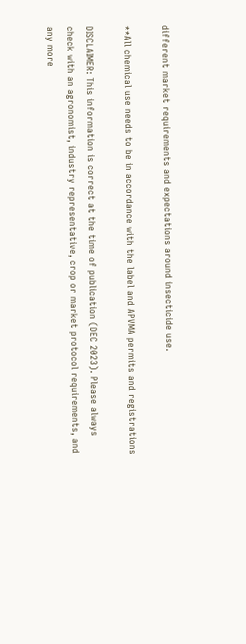different market requirements and expectations around insecticide use.

**All chemical use needs to be in accordance with the label and APVMA permits and registrations

DISCLAIMER: This information is correct at the time of publication (DEC 2023). Please always check with an agronomist, industry representative, crop or market protocol requirements, and any more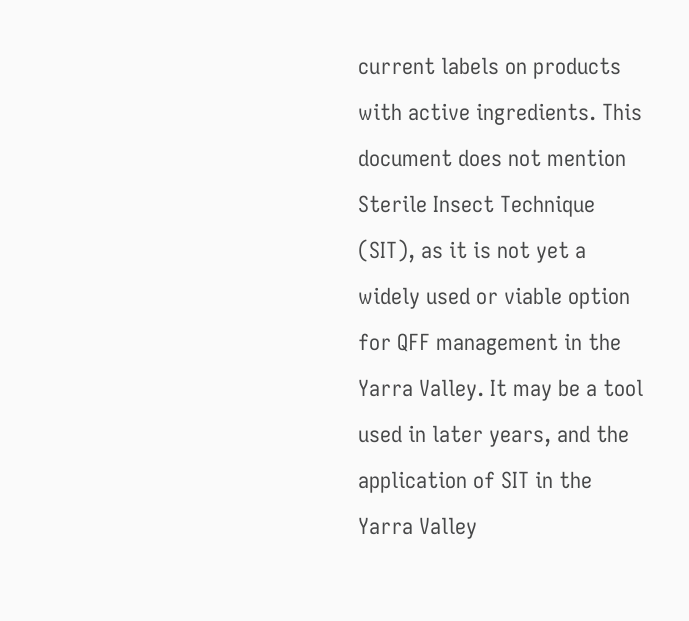current labels on products with active ingredients. This document does not mention Sterile Insect Technique (SIT), as it is not yet a widely used or viable option for QFF management in the Yarra Valley. It may be a tool used in later years, and the application of SIT in the Yarra Valley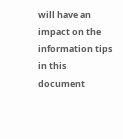will have an impact on the information tips in this document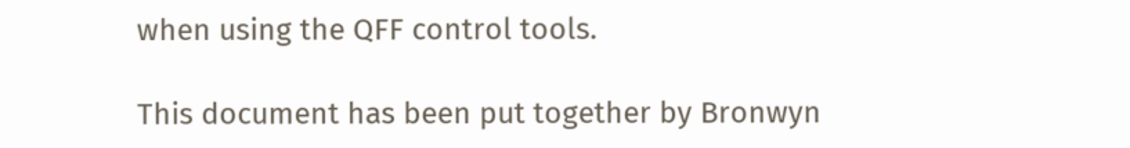when using the QFF control tools.

This document has been put together by Bronwyn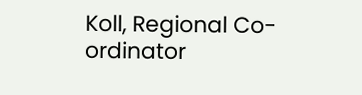Koll, Regional Co-ordinator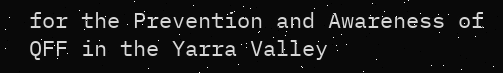for the Prevention and Awareness of QFF in the Yarra Valley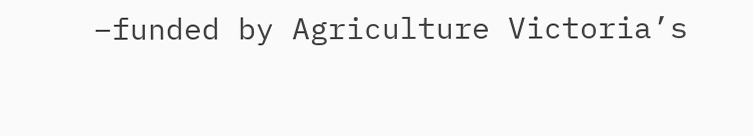–funded by Agriculture Victoria’s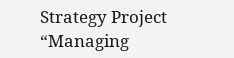Strategy Project “Managing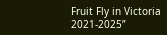Fruit Fly in Victoria 2021-2025”